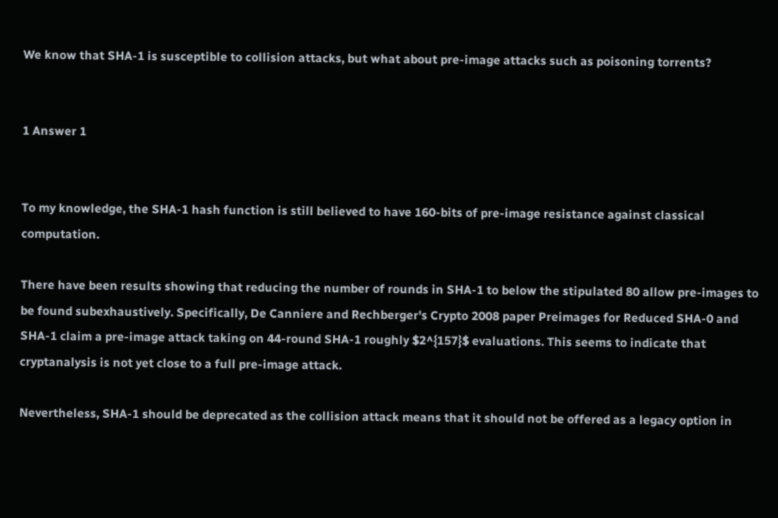We know that SHA-1 is susceptible to collision attacks, but what about pre-image attacks such as poisoning torrents?


1 Answer 1


To my knowledge, the SHA-1 hash function is still believed to have 160-bits of pre-image resistance against classical computation.

There have been results showing that reducing the number of rounds in SHA-1 to below the stipulated 80 allow pre-images to be found subexhaustively. Specifically, De Canniere and Rechberger's Crypto 2008 paper Preimages for Reduced SHA-0 and SHA-1 claim a pre-image attack taking on 44-round SHA-1 roughly $2^{157}$ evaluations. This seems to indicate that cryptanalysis is not yet close to a full pre-image attack.

Nevertheless, SHA-1 should be deprecated as the collision attack means that it should not be offered as a legacy option in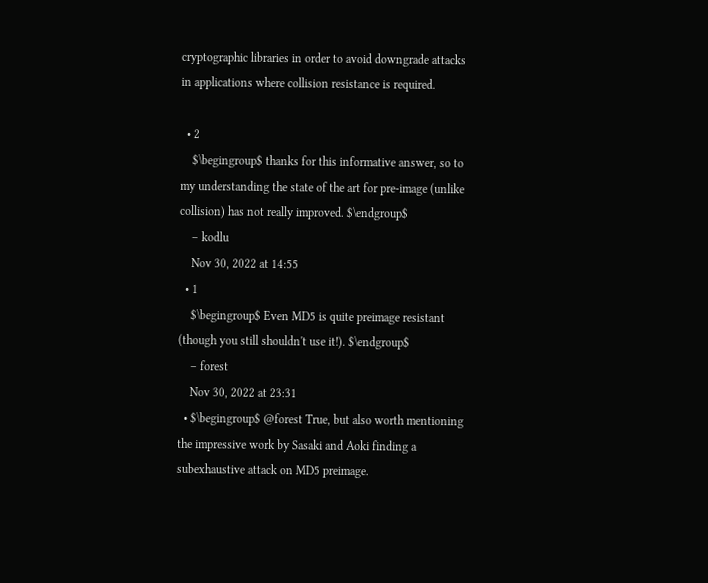cryptographic libraries in order to avoid downgrade attacks in applications where collision resistance is required.

  • 2
    $\begingroup$ thanks for this informative answer, so to my understanding the state of the art for pre-image (unlike collision) has not really improved. $\endgroup$
    – kodlu
    Nov 30, 2022 at 14:55
  • 1
    $\begingroup$ Even MD5 is quite preimage resistant (though you still shouldn't use it!). $\endgroup$
    – forest
    Nov 30, 2022 at 23:31
  • $\begingroup$ @forest True, but also worth mentioning the impressive work by Sasaki and Aoki finding a subexhaustive attack on MD5 preimage.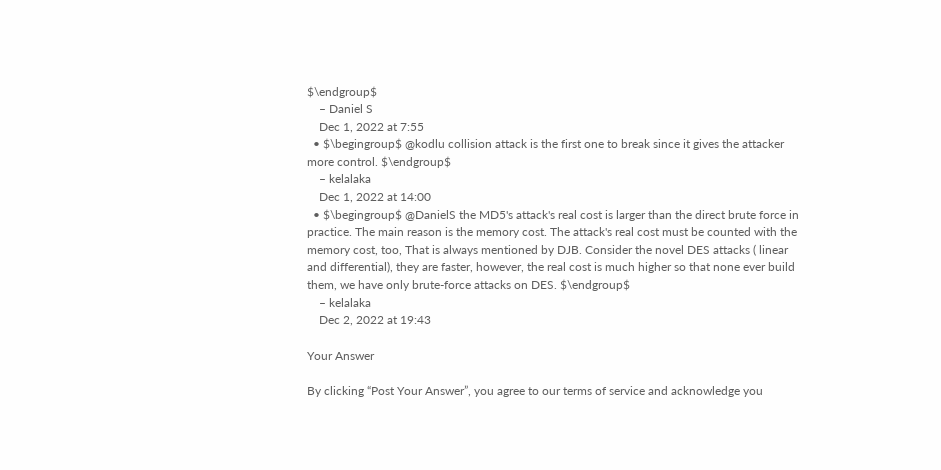$\endgroup$
    – Daniel S
    Dec 1, 2022 at 7:55
  • $\begingroup$ @kodlu collision attack is the first one to break since it gives the attacker more control. $\endgroup$
    – kelalaka
    Dec 1, 2022 at 14:00
  • $\begingroup$ @DanielS the MD5's attack's real cost is larger than the direct brute force in practice. The main reason is the memory cost. The attack's real cost must be counted with the memory cost, too, That is always mentioned by DJB. Consider the novel DES attacks ( linear and differential), they are faster, however, the real cost is much higher so that none ever build them, we have only brute-force attacks on DES. $\endgroup$
    – kelalaka
    Dec 2, 2022 at 19:43

Your Answer

By clicking “Post Your Answer”, you agree to our terms of service and acknowledge you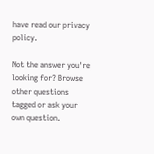have read our privacy policy.

Not the answer you're looking for? Browse other questions tagged or ask your own question.